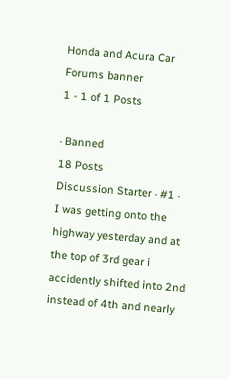Honda and Acura Car Forums banner
1 - 1 of 1 Posts

· Banned
18 Posts
Discussion Starter · #1 ·
I was getting onto the highway yesterday and at the top of 3rd gear i accidently shifted into 2nd instead of 4th and nearly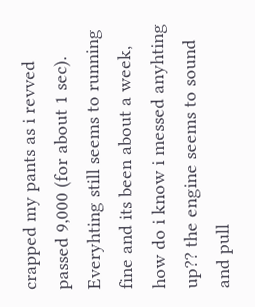crapped my pants as i revved passed 9,000 (for about 1 sec). Everyhting still seems to running fine and its been about a week, how do i know i messed anyhting up?? the engine seems to sound and pull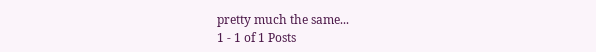pretty much the same...
1 - 1 of 1 Posts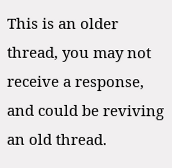This is an older thread, you may not receive a response, and could be reviving an old thread.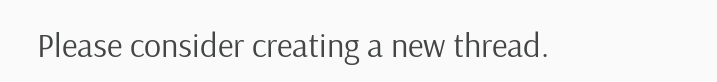Please consider creating a new thread.